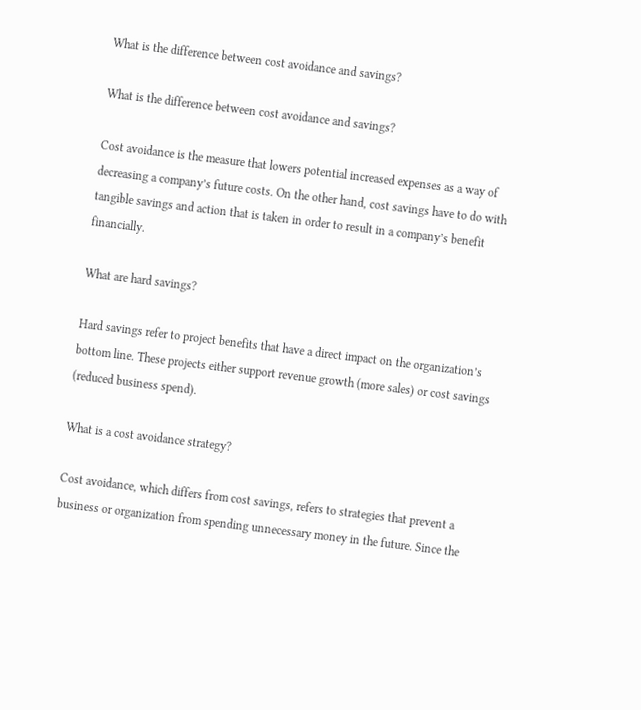What is the difference between cost avoidance and savings?

What is the difference between cost avoidance and savings?

Cost avoidance is the measure that lowers potential increased expenses as a way of decreasing a company’s future costs. On the other hand, cost savings have to do with tangible savings and action that is taken in order to result in a company’s benefit financially.

What are hard savings?

Hard savings refer to project benefits that have a direct impact on the organization’s bottom line. These projects either support revenue growth (more sales) or cost savings (reduced business spend).

What is a cost avoidance strategy?

Cost avoidance, which differs from cost savings, refers to strategies that prevent a business or organization from spending unnecessary money in the future. Since the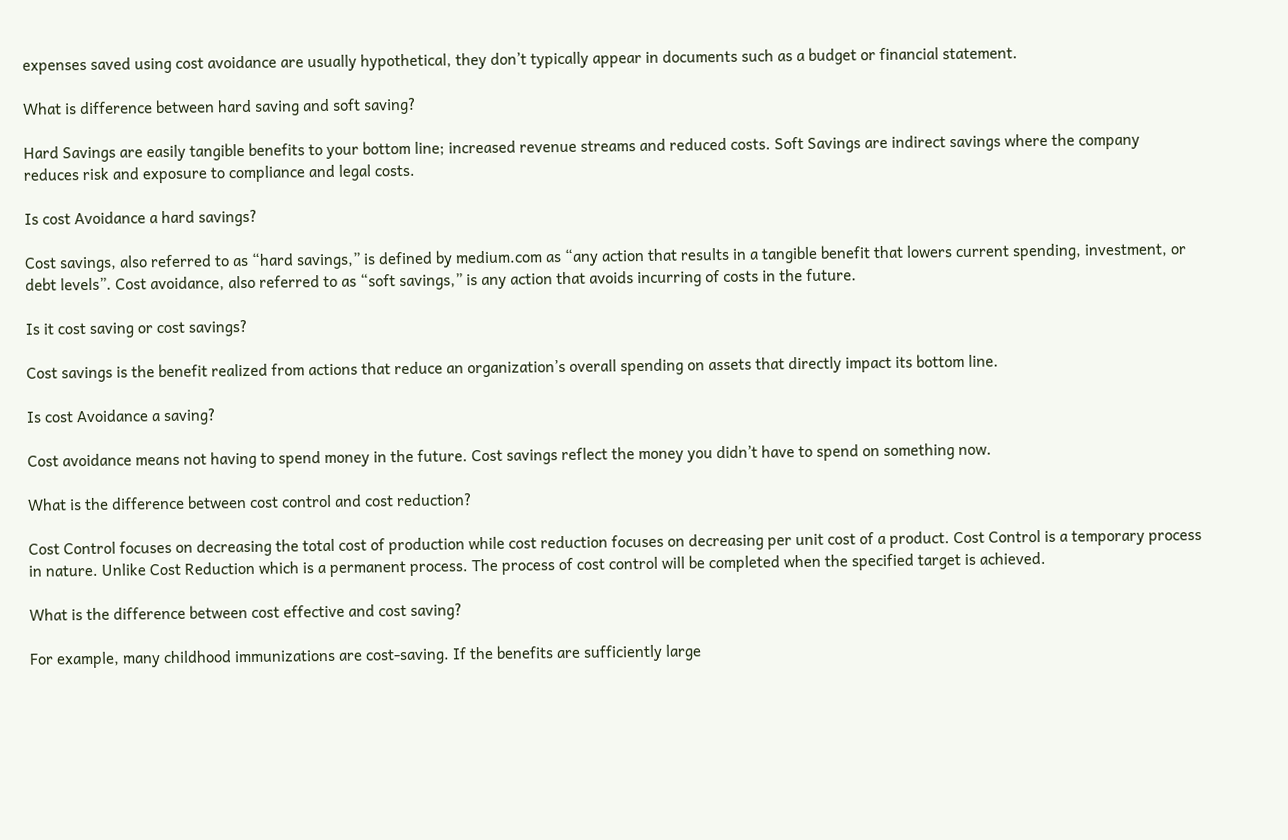expenses saved using cost avoidance are usually hypothetical, they don’t typically appear in documents such as a budget or financial statement.

What is difference between hard saving and soft saving?

Hard Savings are easily tangible benefits to your bottom line; increased revenue streams and reduced costs. Soft Savings are indirect savings where the company reduces risk and exposure to compliance and legal costs.

Is cost Avoidance a hard savings?

Cost savings, also referred to as “hard savings,” is defined by medium.com as “any action that results in a tangible benefit that lowers current spending, investment, or debt levels”. Cost avoidance, also referred to as “soft savings,” is any action that avoids incurring of costs in the future.

Is it cost saving or cost savings?

Cost savings is the benefit realized from actions that reduce an organization’s overall spending on assets that directly impact its bottom line.

Is cost Avoidance a saving?

Cost avoidance means not having to spend money in the future. Cost savings reflect the money you didn’t have to spend on something now.

What is the difference between cost control and cost reduction?

Cost Control focuses on decreasing the total cost of production while cost reduction focuses on decreasing per unit cost of a product. Cost Control is a temporary process in nature. Unlike Cost Reduction which is a permanent process. The process of cost control will be completed when the specified target is achieved.

What is the difference between cost effective and cost saving?

For example, many childhood immunizations are cost-saving. If the benefits are sufficiently large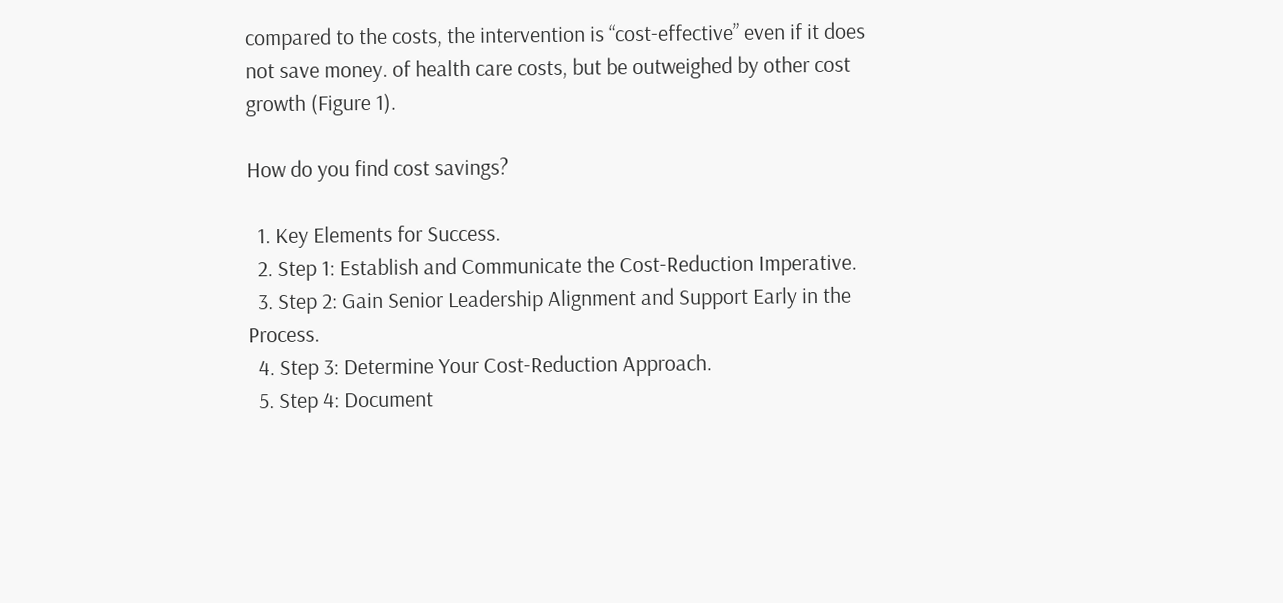compared to the costs, the intervention is “cost-effective” even if it does not save money. of health care costs, but be outweighed by other cost growth (Figure 1).

How do you find cost savings?

  1. Key Elements for Success.
  2. Step 1: Establish and Communicate the Cost-Reduction Imperative.
  3. Step 2: Gain Senior Leadership Alignment and Support Early in the Process.
  4. Step 3: Determine Your Cost-Reduction Approach.
  5. Step 4: Document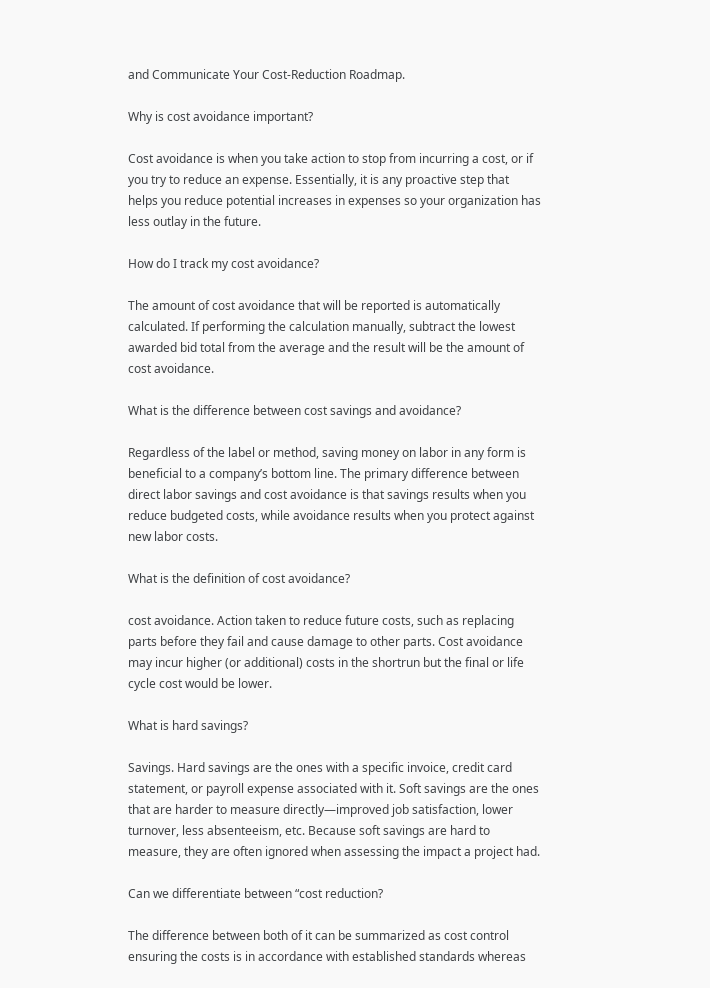and Communicate Your Cost-Reduction Roadmap.

Why is cost avoidance important?

Cost avoidance is when you take action to stop from incurring a cost, or if you try to reduce an expense. Essentially, it is any proactive step that helps you reduce potential increases in expenses so your organization has less outlay in the future.

How do I track my cost avoidance?

The amount of cost avoidance that will be reported is automatically calculated. If performing the calculation manually, subtract the lowest awarded bid total from the average and the result will be the amount of cost avoidance.

What is the difference between cost savings and avoidance?

Regardless of the label or method, saving money on labor in any form is beneficial to a company’s bottom line. The primary difference between direct labor savings and cost avoidance is that savings results when you reduce budgeted costs, while avoidance results when you protect against new labor costs.

What is the definition of cost avoidance?

cost avoidance. Action taken to reduce future costs, such as replacing parts before they fail and cause damage to other parts. Cost avoidance may incur higher (or additional) costs in the shortrun but the final or life cycle cost would be lower.

What is hard savings?

Savings. Hard savings are the ones with a specific invoice, credit card statement, or payroll expense associated with it. Soft savings are the ones that are harder to measure directly—improved job satisfaction, lower turnover, less absenteeism, etc. Because soft savings are hard to measure, they are often ignored when assessing the impact a project had.

Can we differentiate between “cost reduction?

The difference between both of it can be summarized as cost control ensuring the costs is in accordance with established standards whereas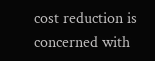cost reduction is concerned with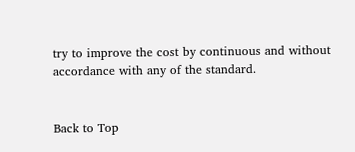try to improve the cost by continuous and without accordance with any of the standard.


Back to Top